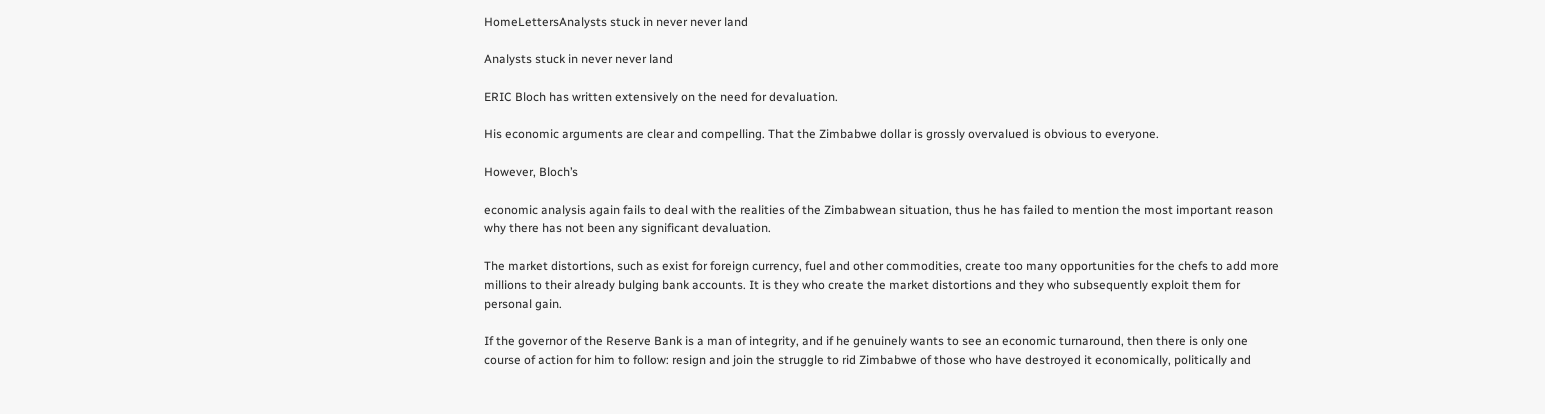HomeLettersAnalysts stuck in never never land

Analysts stuck in never never land

ERIC Bloch has written extensively on the need for devaluation.

His economic arguments are clear and compelling. That the Zimbabwe dollar is grossly overvalued is obvious to everyone.

However, Bloch’s

economic analysis again fails to deal with the realities of the Zimbabwean situation, thus he has failed to mention the most important reason why there has not been any significant devaluation.

The market distortions, such as exist for foreign currency, fuel and other commodities, create too many opportunities for the chefs to add more millions to their already bulging bank accounts. It is they who create the market distortions and they who subsequently exploit them for personal gain.

If the governor of the Reserve Bank is a man of integrity, and if he genuinely wants to see an economic turnaround, then there is only one course of action for him to follow: resign and join the struggle to rid Zimbabwe of those who have destroyed it economically, politically and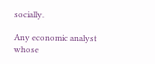socially.

Any economic analyst whose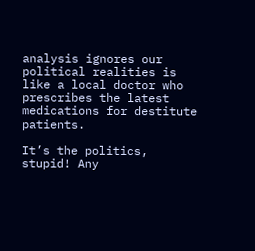analysis ignores our political realities is like a local doctor who prescribes the latest medications for destitute patients.

It’s the politics, stupid! Any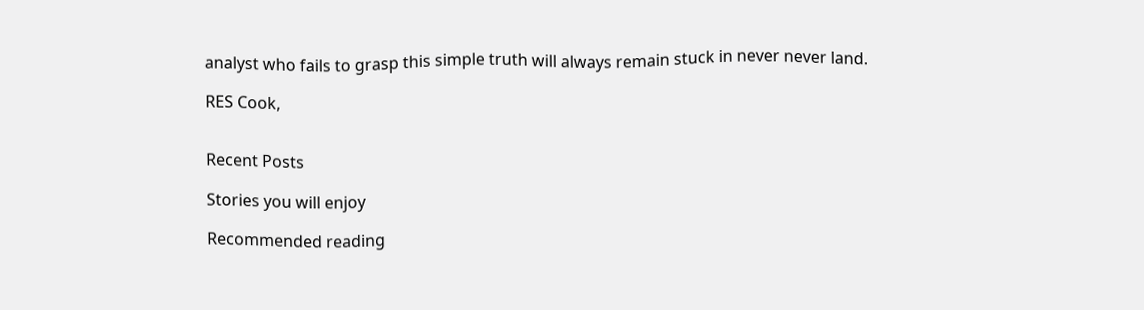analyst who fails to grasp this simple truth will always remain stuck in never never land.

RES Cook,


Recent Posts

Stories you will enjoy

Recommended reading